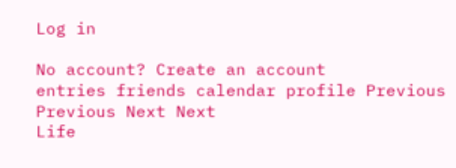Log in

No account? Create an account
entries friends calendar profile Previous Previous Next Next
Life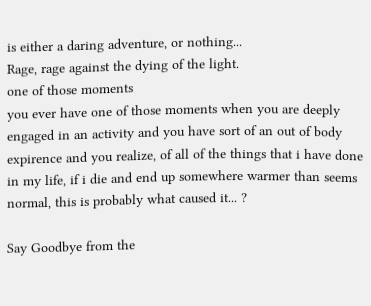is either a daring adventure, or nothing...
Rage, rage against the dying of the light.
one of those moments
you ever have one of those moments when you are deeply engaged in an activity and you have sort of an out of body expirence and you realize, of all of the things that i have done in my life, if i die and end up somewhere warmer than seems normal, this is probably what caused it... ?

Say Goodbye from the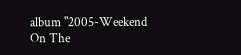album "2005-Weekend On The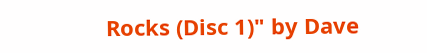Rocks (Disc 1)" by Dave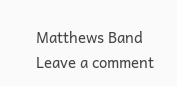Matthews Band
Leave a comment